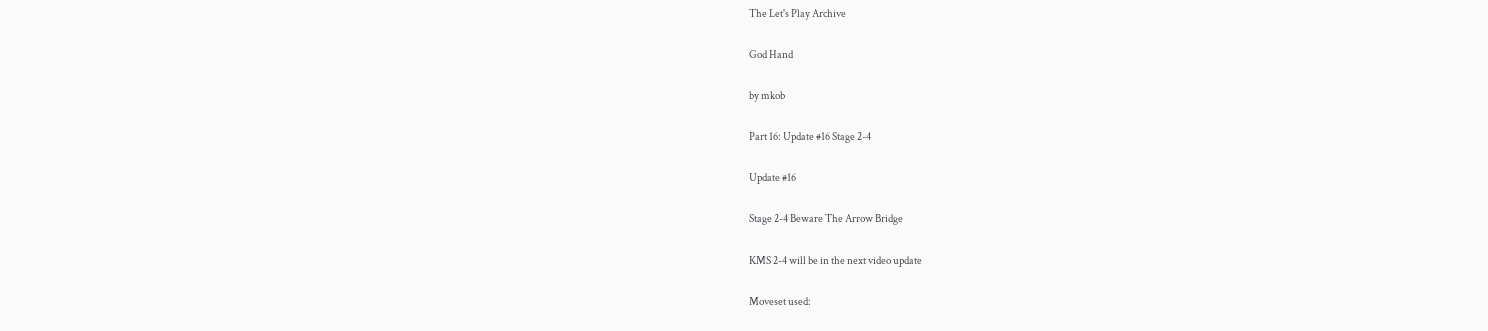The Let's Play Archive

God Hand

by mkob

Part 16: Update #16 Stage 2-4

Update #16

Stage 2-4 Beware The Arrow Bridge

KMS 2-4 will be in the next video update

Moveset used: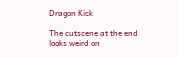Dragon Kick

The cutscene at the end looks weird on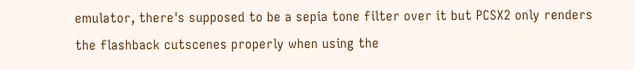emulator, there's supposed to be a sepia tone filter over it but PCSX2 only renders the flashback cutscenes properly when using the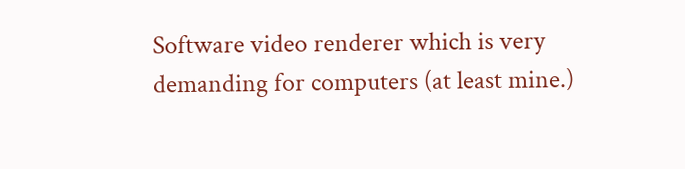Software video renderer which is very demanding for computers (at least mine.)